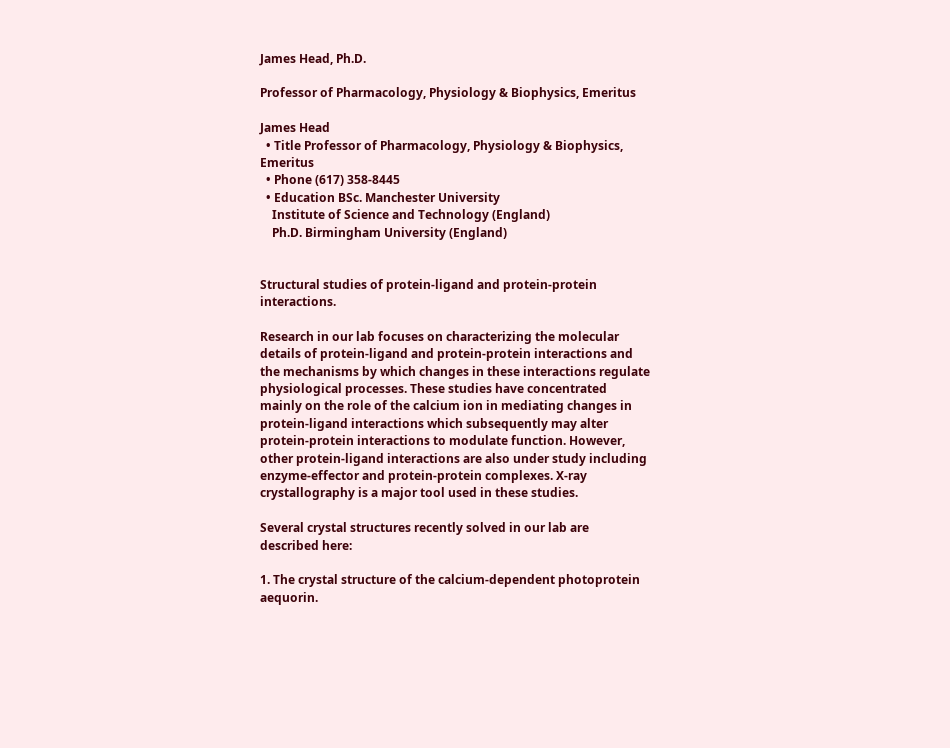James Head, Ph.D.

Professor of Pharmacology, Physiology & Biophysics, Emeritus

James Head
  • Title Professor of Pharmacology, Physiology & Biophysics, Emeritus
  • Phone (617) 358-8445
  • Education BSc. Manchester University
    Institute of Science and Technology (England)
    Ph.D. Birmingham University (England)


Structural studies of protein-ligand and protein-protein interactions.

Research in our lab focuses on characterizing the molecular details of protein-ligand and protein-protein interactions and the mechanisms by which changes in these interactions regulate physiological processes. These studies have concentrated mainly on the role of the calcium ion in mediating changes in protein-ligand interactions which subsequently may alter protein-protein interactions to modulate function. However, other protein-ligand interactions are also under study including enzyme-effector and protein-protein complexes. X-ray crystallography is a major tool used in these studies.

Several crystal structures recently solved in our lab are described here:

1. The crystal structure of the calcium-dependent photoprotein aequorin.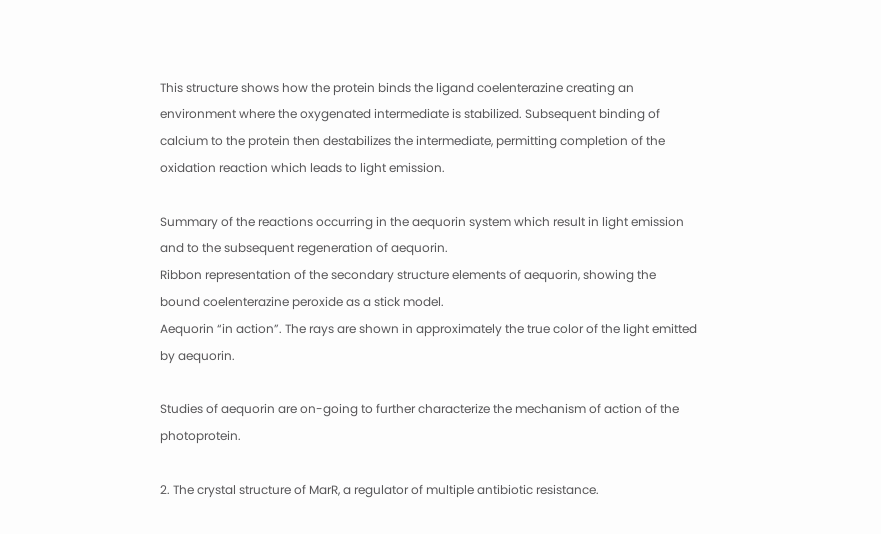This structure shows how the protein binds the ligand coelenterazine creating an environment where the oxygenated intermediate is stabilized. Subsequent binding of calcium to the protein then destabilizes the intermediate, permitting completion of the oxidation reaction which leads to light emission.

Summary of the reactions occurring in the aequorin system which result in light emission and to the subsequent regeneration of aequorin.
Ribbon representation of the secondary structure elements of aequorin, showing the bound coelenterazine peroxide as a stick model.
Aequorin “in action”. The rays are shown in approximately the true color of the light emitted by aequorin.

Studies of aequorin are on-going to further characterize the mechanism of action of the photoprotein.

2. The crystal structure of MarR, a regulator of multiple antibiotic resistance.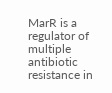MarR is a regulator of multiple antibiotic resistance in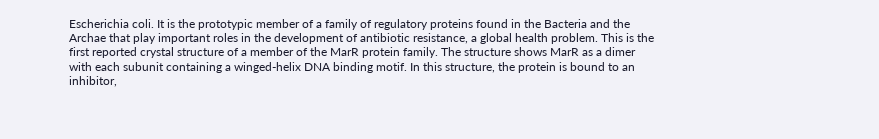Escherichia coli. It is the prototypic member of a family of regulatory proteins found in the Bacteria and the Archae that play important roles in the development of antibiotic resistance, a global health problem. This is the first reported crystal structure of a member of the MarR protein family. The structure shows MarR as a dimer with each subunit containing a winged-helix DNA binding motif. In this structure, the protein is bound to an inhibitor,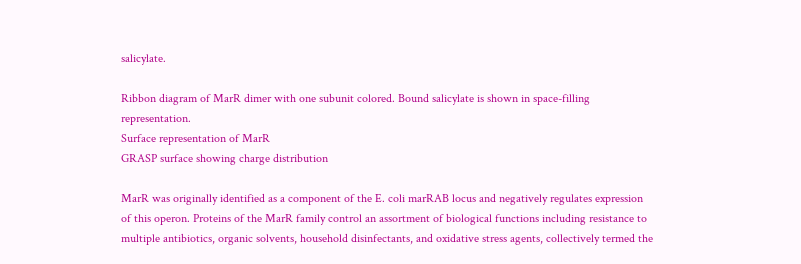salicylate.

Ribbon diagram of MarR dimer with one subunit colored. Bound salicylate is shown in space-filling representation.
Surface representation of MarR
GRASP surface showing charge distribution

MarR was originally identified as a component of the E. coli marRAB locus and negatively regulates expression of this operon. Proteins of the MarR family control an assortment of biological functions including resistance to multiple antibiotics, organic solvents, household disinfectants, and oxidative stress agents, collectively termed the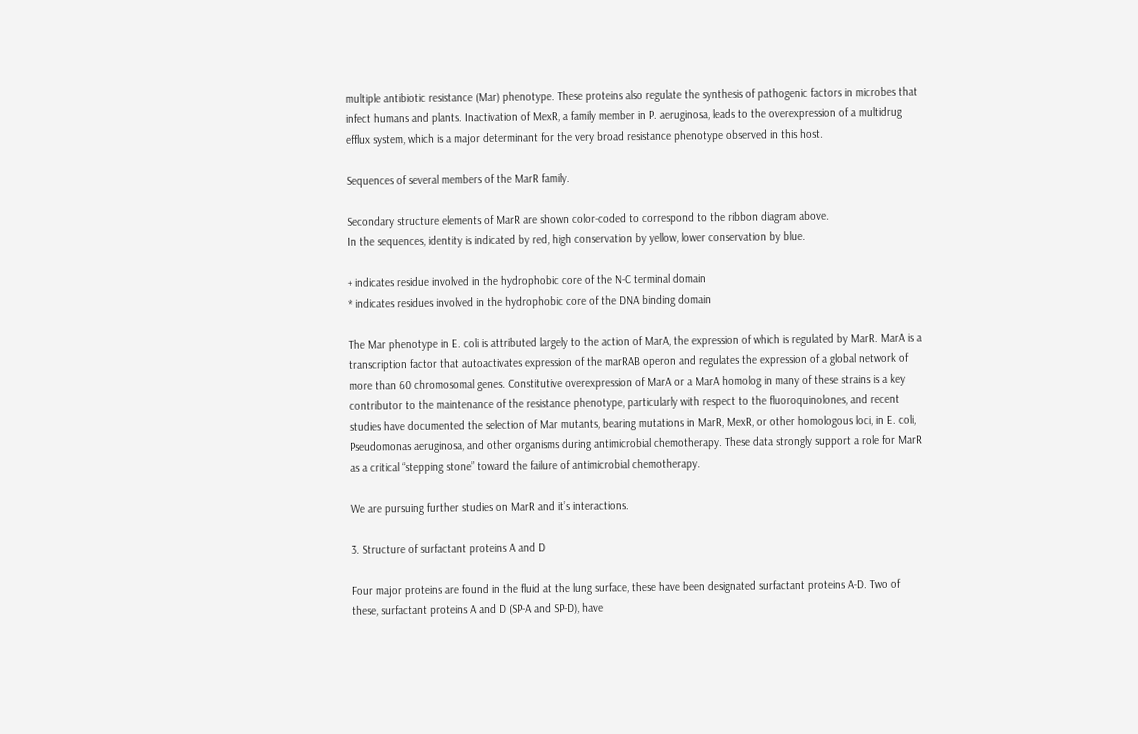multiple antibiotic resistance (Mar) phenotype. These proteins also regulate the synthesis of pathogenic factors in microbes that infect humans and plants. Inactivation of MexR, a family member in P. aeruginosa, leads to the overexpression of a multidrug efflux system, which is a major determinant for the very broad resistance phenotype observed in this host.

Sequences of several members of the MarR family.

Secondary structure elements of MarR are shown color-coded to correspond to the ribbon diagram above.
In the sequences, identity is indicated by red, high conservation by yellow, lower conservation by blue.

+ indicates residue involved in the hydrophobic core of the N-C terminal domain
* indicates residues involved in the hydrophobic core of the DNA binding domain

The Mar phenotype in E. coli is attributed largely to the action of MarA, the expression of which is regulated by MarR. MarA is a transcription factor that autoactivates expression of the marRAB operon and regulates the expression of a global network of more than 60 chromosomal genes. Constitutive overexpression of MarA or a MarA homolog in many of these strains is a key contributor to the maintenance of the resistance phenotype, particularly with respect to the fluoroquinolones, and recent studies have documented the selection of Mar mutants, bearing mutations in MarR, MexR, or other homologous loci, in E. coli, Pseudomonas aeruginosa, and other organisms during antimicrobial chemotherapy. These data strongly support a role for MarR as a critical “stepping stone” toward the failure of antimicrobial chemotherapy.

We are pursuing further studies on MarR and it’s interactions.

3. Structure of surfactant proteins A and D

Four major proteins are found in the fluid at the lung surface, these have been designated surfactant proteins A-D. Two of these, surfactant proteins A and D (SP-A and SP-D), have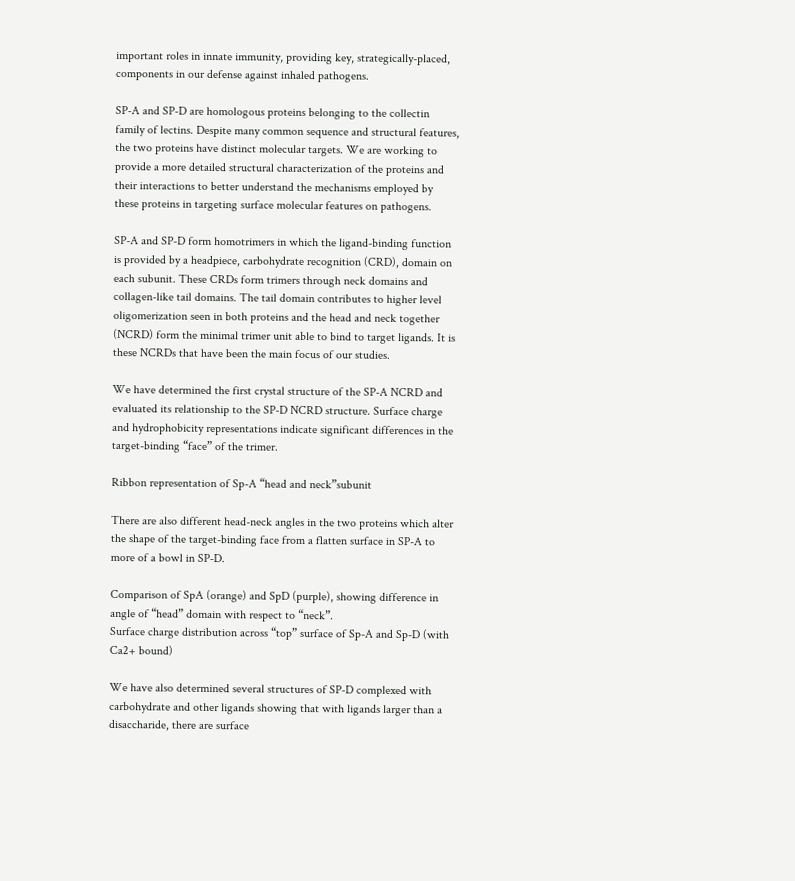important roles in innate immunity, providing key, strategically-placed, components in our defense against inhaled pathogens.

SP-A and SP-D are homologous proteins belonging to the collectin family of lectins. Despite many common sequence and structural features, the two proteins have distinct molecular targets. We are working to provide a more detailed structural characterization of the proteins and their interactions to better understand the mechanisms employed by these proteins in targeting surface molecular features on pathogens.

SP-A and SP-D form homotrimers in which the ligand-binding function is provided by a headpiece, carbohydrate recognition (CRD), domain on each subunit. These CRDs form trimers through neck domains and collagen-like tail domains. The tail domain contributes to higher level oligomerization seen in both proteins and the head and neck together (NCRD) form the minimal trimer unit able to bind to target ligands. It is these NCRDs that have been the main focus of our studies.

We have determined the first crystal structure of the SP-A NCRD and evaluated its relationship to the SP-D NCRD structure. Surface charge and hydrophobicity representations indicate significant differences in the target-binding “face” of the trimer.

Ribbon representation of Sp-A “head and neck”subunit

There are also different head-neck angles in the two proteins which alter the shape of the target-binding face from a flatten surface in SP-A to more of a bowl in SP-D.

Comparison of SpA (orange) and SpD (purple), showing difference in angle of “head” domain with respect to “neck”.
Surface charge distribution across “top” surface of Sp-A and Sp-D (with Ca2+ bound)

We have also determined several structures of SP-D complexed with carbohydrate and other ligands showing that with ligands larger than a disaccharide, there are surface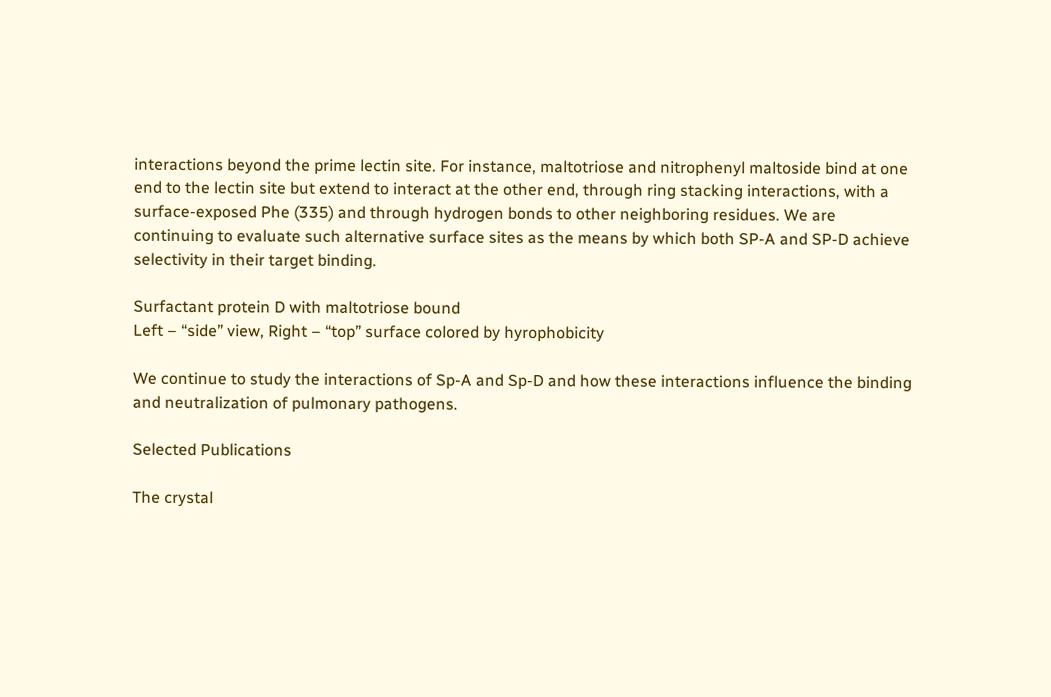interactions beyond the prime lectin site. For instance, maltotriose and nitrophenyl maltoside bind at one end to the lectin site but extend to interact at the other end, through ring stacking interactions, with a surface-exposed Phe (335) and through hydrogen bonds to other neighboring residues. We are continuing to evaluate such alternative surface sites as the means by which both SP-A and SP-D achieve selectivity in their target binding.

Surfactant protein D with maltotriose bound
Left – “side” view, Right – “top” surface colored by hyrophobicity

We continue to study the interactions of Sp-A and Sp-D and how these interactions influence the binding and neutralization of pulmonary pathogens.

Selected Publications

The crystal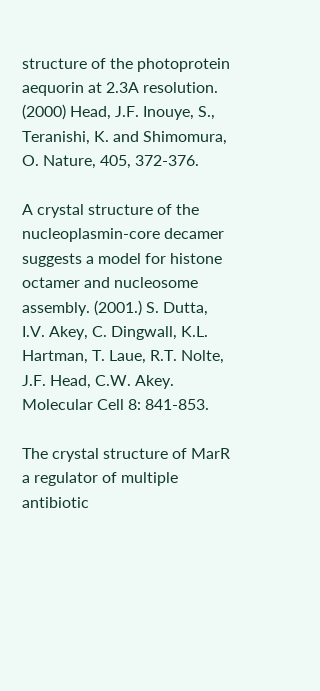structure of the photoprotein aequorin at 2.3A resolution. (2000) Head, J.F. Inouye, S., Teranishi, K. and Shimomura, O. Nature, 405, 372-376.

A crystal structure of the nucleoplasmin-core decamer suggests a model for histone octamer and nucleosome assembly. (2001.) S. Dutta, I.V. Akey, C. Dingwall, K.L. Hartman, T. Laue, R.T. Nolte, J.F. Head, C.W. Akey. Molecular Cell 8: 841-853.

The crystal structure of MarR a regulator of multiple antibiotic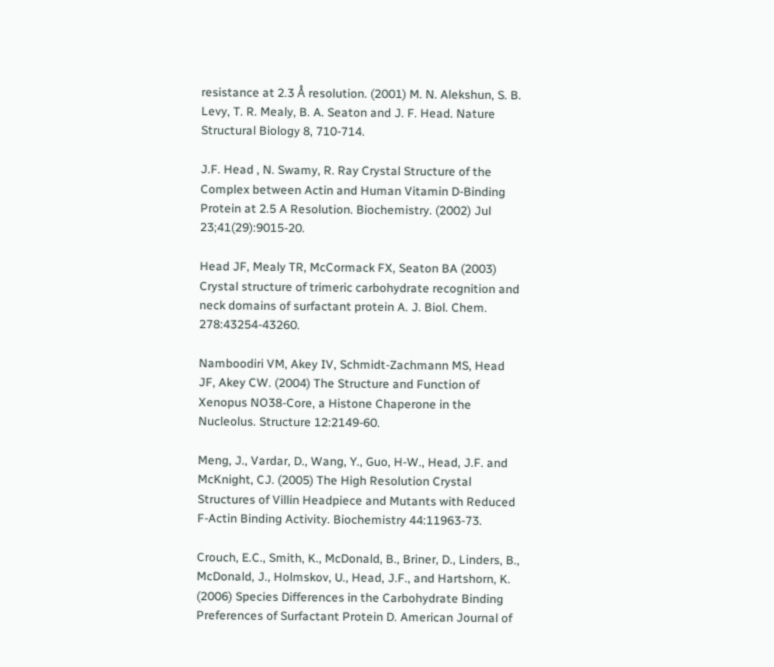resistance at 2.3 Å resolution. (2001) M. N. Alekshun, S. B. Levy, T. R. Mealy, B. A. Seaton and J. F. Head. Nature Structural Biology 8, 710-714.

J.F. Head , N. Swamy, R. Ray Crystal Structure of the Complex between Actin and Human Vitamin D-Binding Protein at 2.5 A Resolution. Biochemistry. (2002) Jul 23;41(29):9015-20.

Head JF, Mealy TR, McCormack FX, Seaton BA (2003) Crystal structure of trimeric carbohydrate recognition and neck domains of surfactant protein A. J. Biol. Chem. 278:43254-43260.

Namboodiri VM, Akey IV, Schmidt-Zachmann MS, Head JF, Akey CW. (2004) The Structure and Function of Xenopus NO38-Core, a Histone Chaperone in the Nucleolus. Structure 12:2149-60.

Meng, J., Vardar, D., Wang, Y., Guo, H-W., Head, J.F. and McKnight, CJ. (2005) The High Resolution Crystal Structures of Villin Headpiece and Mutants with Reduced F-Actin Binding Activity. Biochemistry 44:11963-73.

Crouch, E.C., Smith, K., McDonald, B., Briner, D., Linders, B., McDonald, J., Holmskov, U., Head, J.F., and Hartshorn, K. (2006) Species Differences in the Carbohydrate Binding Preferences of Surfactant Protein D. American Journal of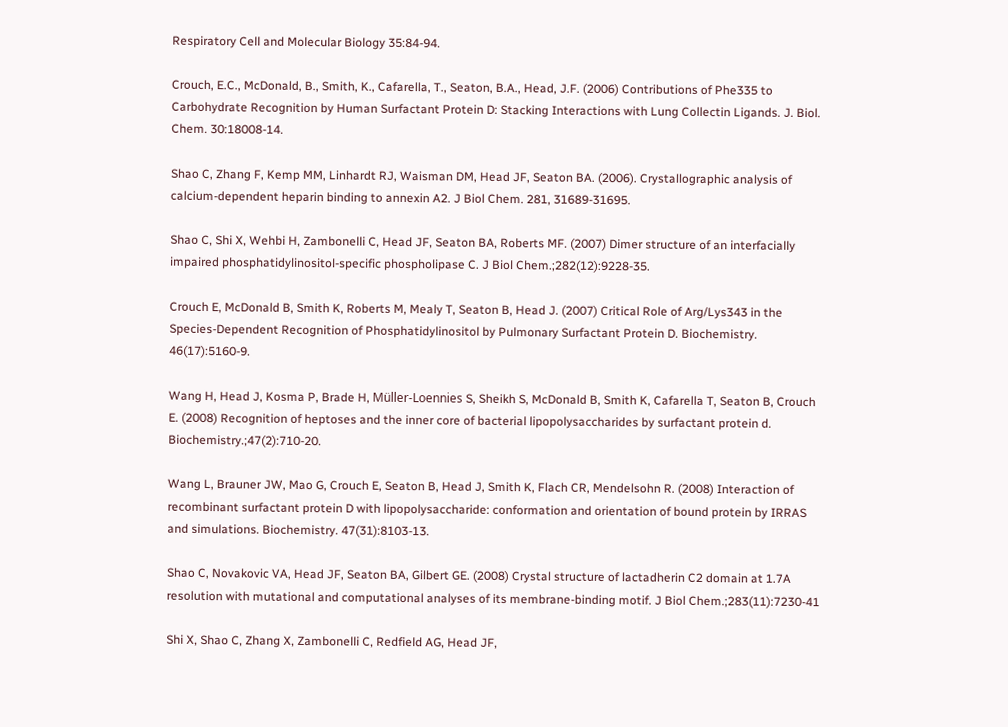Respiratory Cell and Molecular Biology 35:84-94.

Crouch, E.C., McDonald, B., Smith, K., Cafarella, T., Seaton, B.A., Head, J.F. (2006) Contributions of Phe335 to Carbohydrate Recognition by Human Surfactant Protein D: Stacking Interactions with Lung Collectin Ligands. J. Biol. Chem. 30:18008-14.

Shao C, Zhang F, Kemp MM, Linhardt RJ, Waisman DM, Head JF, Seaton BA. (2006). Crystallographic analysis of calcium-dependent heparin binding to annexin A2. J Biol Chem. 281, 31689-31695.

Shao C, Shi X, Wehbi H, Zambonelli C, Head JF, Seaton BA, Roberts MF. (2007) Dimer structure of an interfacially impaired phosphatidylinositol-specific phospholipase C. J Biol Chem.;282(12):9228-35.

Crouch E, McDonald B, Smith K, Roberts M, Mealy T, Seaton B, Head J. (2007) Critical Role of Arg/Lys343 in the Species-Dependent Recognition of Phosphatidylinositol by Pulmonary Surfactant Protein D. Biochemistry. 46(17):5160-9.

Wang H, Head J, Kosma P, Brade H, Müller-Loennies S, Sheikh S, McDonald B, Smith K, Cafarella T, Seaton B, Crouch E. (2008) Recognition of heptoses and the inner core of bacterial lipopolysaccharides by surfactant protein d. Biochemistry.;47(2):710-20.

Wang L, Brauner JW, Mao G, Crouch E, Seaton B, Head J, Smith K, Flach CR, Mendelsohn R. (2008) Interaction of recombinant surfactant protein D with lipopolysaccharide: conformation and orientation of bound protein by IRRAS and simulations. Biochemistry. 47(31):8103-13.

Shao C, Novakovic VA, Head JF, Seaton BA, Gilbert GE. (2008) Crystal structure of lactadherin C2 domain at 1.7A resolution with mutational and computational analyses of its membrane-binding motif. J Biol Chem.;283(11):7230-41

Shi X, Shao C, Zhang X, Zambonelli C, Redfield AG, Head JF,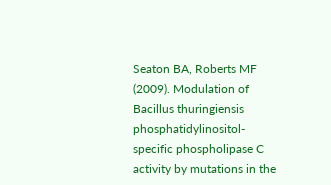Seaton BA, Roberts MF (2009). Modulation of Bacillus thuringiensis phosphatidylinositol-specific phospholipase C activity by mutations in the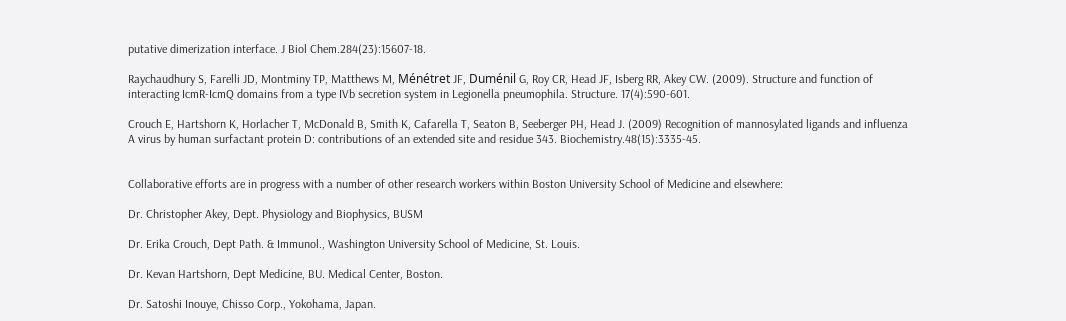putative dimerization interface. J Biol Chem.284(23):15607-18.

Raychaudhury S, Farelli JD, Montminy TP, Matthews M, Ménétret JF, Duménil G, Roy CR, Head JF, Isberg RR, Akey CW. (2009). Structure and function of interacting IcmR-IcmQ domains from a type IVb secretion system in Legionella pneumophila. Structure. 17(4):590-601.

Crouch E, Hartshorn K, Horlacher T, McDonald B, Smith K, Cafarella T, Seaton B, Seeberger PH, Head J. (2009) Recognition of mannosylated ligands and influenza A virus by human surfactant protein D: contributions of an extended site and residue 343. Biochemistry.48(15):3335-45.


Collaborative efforts are in progress with a number of other research workers within Boston University School of Medicine and elsewhere:

Dr. Christopher Akey, Dept. Physiology and Biophysics, BUSM

Dr. Erika Crouch, Dept Path. & Immunol., Washington University School of Medicine, St. Louis.

Dr. Kevan Hartshorn, Dept Medicine, BU. Medical Center, Boston.

Dr. Satoshi Inouye, Chisso Corp., Yokohama, Japan.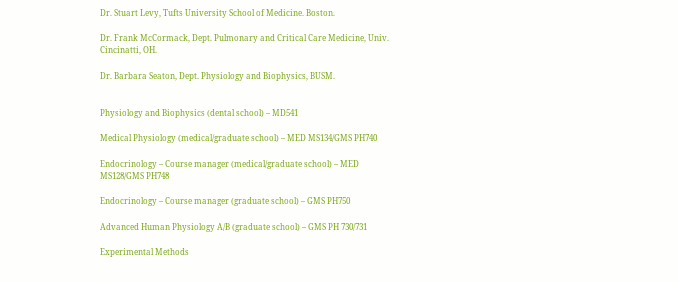Dr. Stuart Levy, Tufts University School of Medicine. Boston.

Dr. Frank McCormack, Dept. Pulmonary and Critical Care Medicine, Univ. Cincinatti, OH.

Dr. Barbara Seaton, Dept. Physiology and Biophysics, BUSM.


Physiology and Biophysics (dental school) – MD541

Medical Physiology (medical/graduate school) – MED MS134/GMS PH740

Endocrinology – Course manager (medical/graduate school) – MED MS128/GMS PH748

Endocrinology – Course manager (graduate school) – GMS PH750

Advanced Human Physiology A/B (graduate school) – GMS PH 730/731

Experimental Methods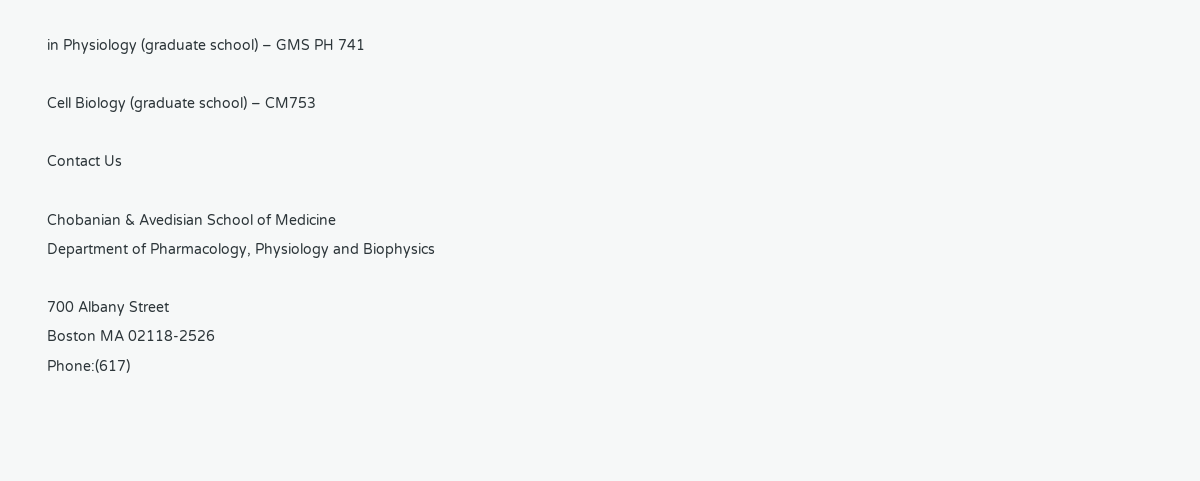in Physiology (graduate school) – GMS PH 741

Cell Biology (graduate school) – CM753

Contact Us

Chobanian & Avedisian School of Medicine
Department of Pharmacology, Physiology and Biophysics

700 Albany Street
Boston MA 02118-2526
Phone:(617)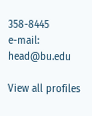358-8445
e-mail: head@bu.edu

View all profiles